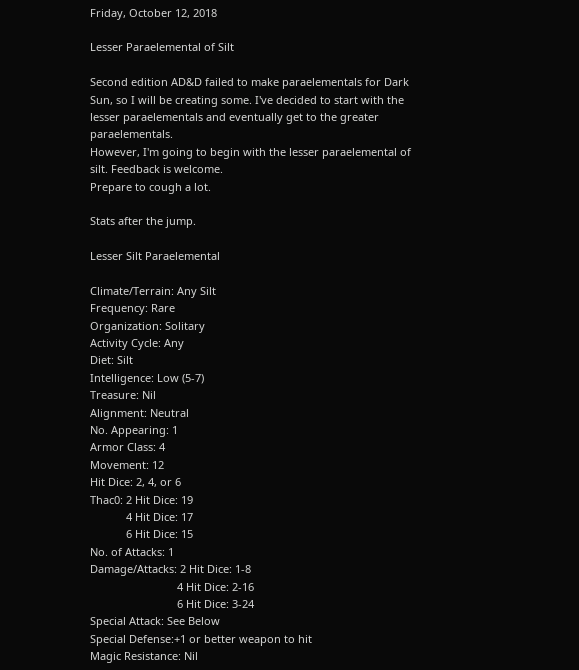Friday, October 12, 2018

Lesser Paraelemental of Silt

Second edition AD&D failed to make paraelementals for Dark Sun, so I will be creating some. I've decided to start with the lesser paraelementals and eventually get to the greater paraelementals.
However, I'm going to begin with the lesser paraelemental of silt. Feedback is welcome.
Prepare to cough a lot.

Stats after the jump.

Lesser Silt Paraelemental

Climate/Terrain: Any Silt
Frequency: Rare
Organization: Solitary
Activity Cycle: Any
Diet: Silt
Intelligence: Low (5-7)
Treasure: Nil
Alignment: Neutral
No. Appearing: 1
Armor Class: 4
Movement: 12
Hit Dice: 2, 4, or 6
Thac0: 2 Hit Dice: 19
            4 Hit Dice: 17
            6 Hit Dice: 15
No. of Attacks: 1
Damage/Attacks: 2 Hit Dice: 1-8
                             4 Hit Dice: 2-16
                             6 Hit Dice: 3-24
Special Attack: See Below
Special Defense:+1 or better weapon to hit
Magic Resistance: Nil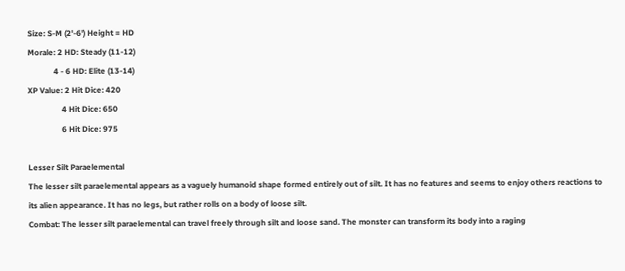Size: S-M (2'-6') Height = HD
Morale: 2 HD: Steady (11-12)
             4 - 6 HD: Elite (13-14)
XP Value: 2 Hit Dice: 420
                 4 Hit Dice: 650
                 6 Hit Dice: 975

Lesser Silt Paraelemental
The lesser silt paraelemental appears as a vaguely humanoid shape formed entirely out of silt. It has no features and seems to enjoy others reactions to its alien appearance. It has no legs, but rather rolls on a body of loose silt.
Combat: The lesser silt paraelemental can travel freely through silt and loose sand. The monster can transform its body into a raging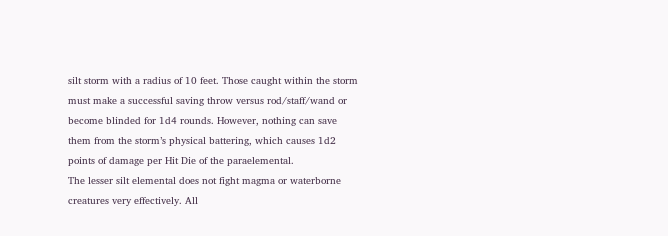silt storm with a radius of 10 feet. Those caught within the storm must make a successful saving throw versus rod/staff/wand or become blinded for 1d4 rounds. However, nothing can save them from the storm’s physical battering, which causes 1d2 points of damage per Hit Die of the paraelemental.
The lesser silt elemental does not fight magma or waterborne creatures very effectively. All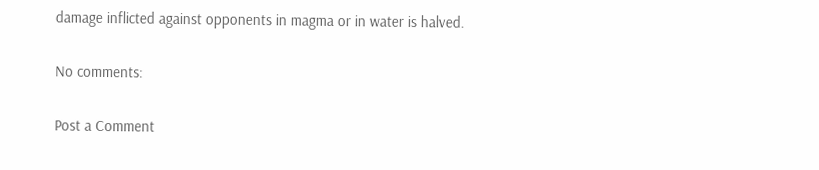damage inflicted against opponents in magma or in water is halved.

No comments:

Post a Comment